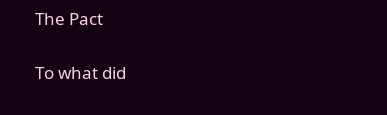The Pact

To what did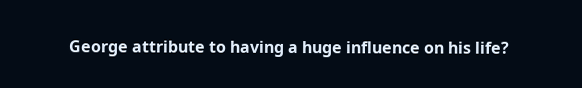George attribute to having a huge influence on his life?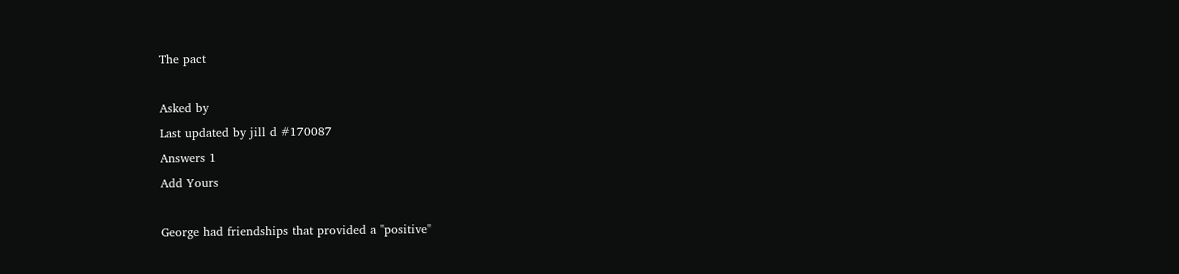The pact

Asked by
Last updated by jill d #170087
Answers 1
Add Yours

George had friendships that provided a "positive"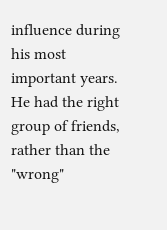influence during his most important years. He had the right group of friends, rather than the "wrong"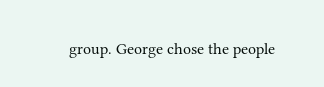group. George chose the people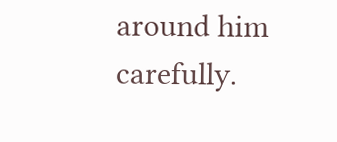around him carefully.